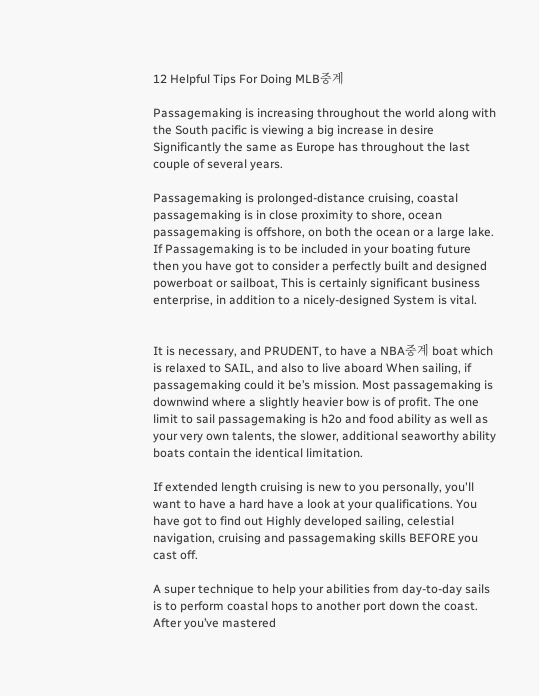12 Helpful Tips For Doing MLB중계

Passagemaking is increasing throughout the world along with the South pacific is viewing a big increase in desire Significantly the same as Europe has throughout the last couple of several years.

Passagemaking is prolonged-distance cruising, coastal passagemaking is in close proximity to shore, ocean passagemaking is offshore, on both the ocean or a large lake. If Passagemaking is to be included in your boating future then you have got to consider a perfectly built and designed powerboat or sailboat, This is certainly significant business enterprise, in addition to a nicely-designed System is vital.


It is necessary, and PRUDENT, to have a NBA중계 boat which is relaxed to SAIL, and also to live aboard When sailing, if passagemaking could it be’s mission. Most passagemaking is downwind where a slightly heavier bow is of profit. The one limit to sail passagemaking is h2o and food ability as well as your very own talents, the slower, additional seaworthy ability boats contain the identical limitation.

If extended length cruising is new to you personally, you'll want to have a hard have a look at your qualifications. You have got to find out Highly developed sailing, celestial navigation, cruising and passagemaking skills BEFORE you cast off.

A super technique to help your abilities from day-to-day sails is to perform coastal hops to another port down the coast. After you’ve mastered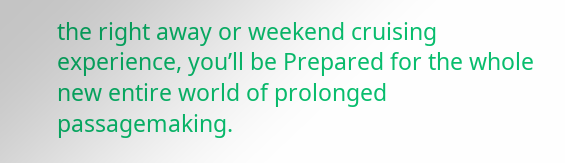the right away or weekend cruising experience, you’ll be Prepared for the whole new entire world of prolonged passagemaking.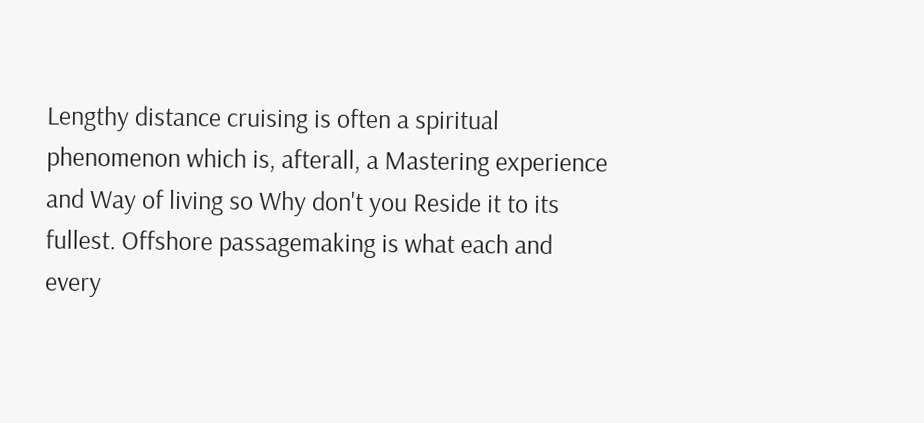Lengthy distance cruising is often a spiritual phenomenon which is, afterall, a Mastering experience and Way of living so Why don't you Reside it to its fullest. Offshore passagemaking is what each and every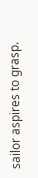sailor aspires to grasp.